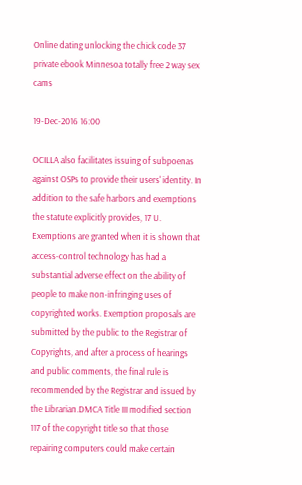Online dating unlocking the chick code 37 private ebook Minnesoa totally free 2 way sex cams

19-Dec-2016 16:00

OCILLA also facilitates issuing of subpoenas against OSPs to provide their users' identity. In addition to the safe harbors and exemptions the statute explicitly provides, 17 U. Exemptions are granted when it is shown that access-control technology has had a substantial adverse effect on the ability of people to make non-infringing uses of copyrighted works. Exemption proposals are submitted by the public to the Registrar of Copyrights, and after a process of hearings and public comments, the final rule is recommended by the Registrar and issued by the Librarian.DMCA Title III modified section 117 of the copyright title so that those repairing computers could make certain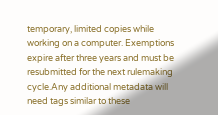temporary, limited copies while working on a computer. Exemptions expire after three years and must be resubmitted for the next rulemaking cycle.Any additional metadata will need tags similar to these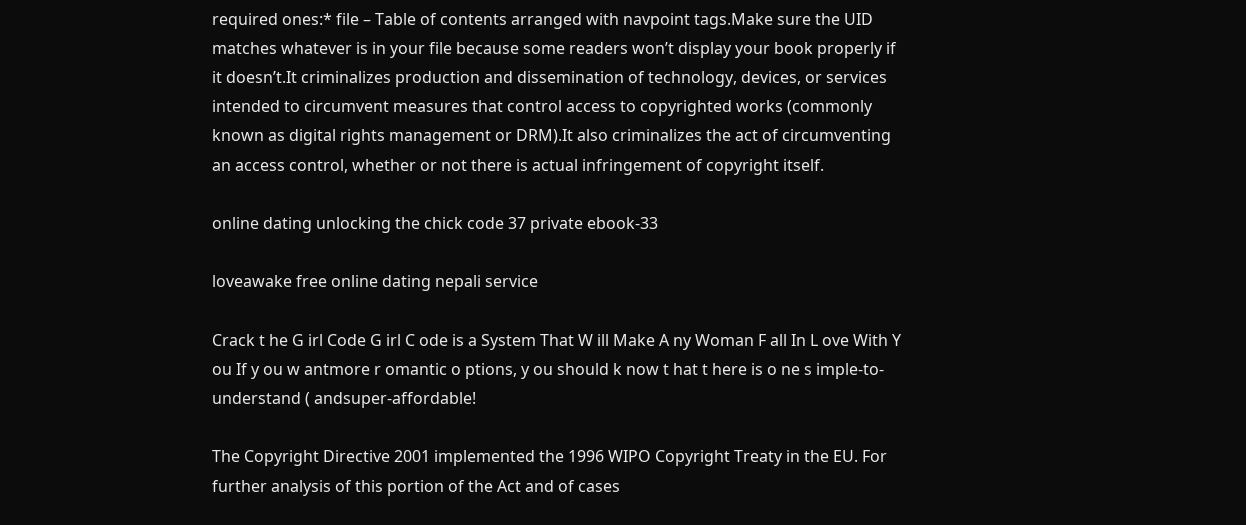required ones:* file – Table of contents arranged with navpoint tags.Make sure the UID matches whatever is in your file because some readers won’t display your book properly if it doesn’t.It criminalizes production and dissemination of technology, devices, or services intended to circumvent measures that control access to copyrighted works (commonly known as digital rights management or DRM).It also criminalizes the act of circumventing an access control, whether or not there is actual infringement of copyright itself.

online dating unlocking the chick code 37 private ebook-33

loveawake free online dating nepali service

Crack t he G irl Code G irl C ode is a System That W ill Make A ny Woman F all In L ove With Y ou If y ou w antmore r omantic o ptions, y ou should k now t hat t here is o ne s imple-to-understand ( andsuper-affordable!

The Copyright Directive 2001 implemented the 1996 WIPO Copyright Treaty in the EU. For further analysis of this portion of the Act and of cases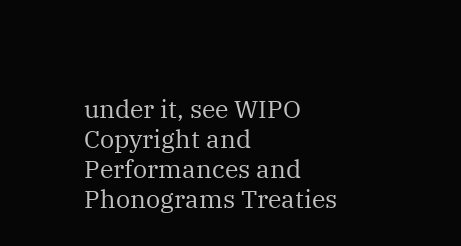under it, see WIPO Copyright and Performances and Phonograms Treaties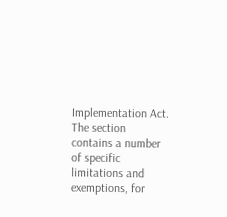Implementation Act. The section contains a number of specific limitations and exemptions, for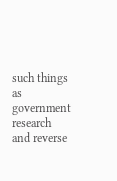such things as government research and reverse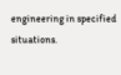engineering in specified situations.